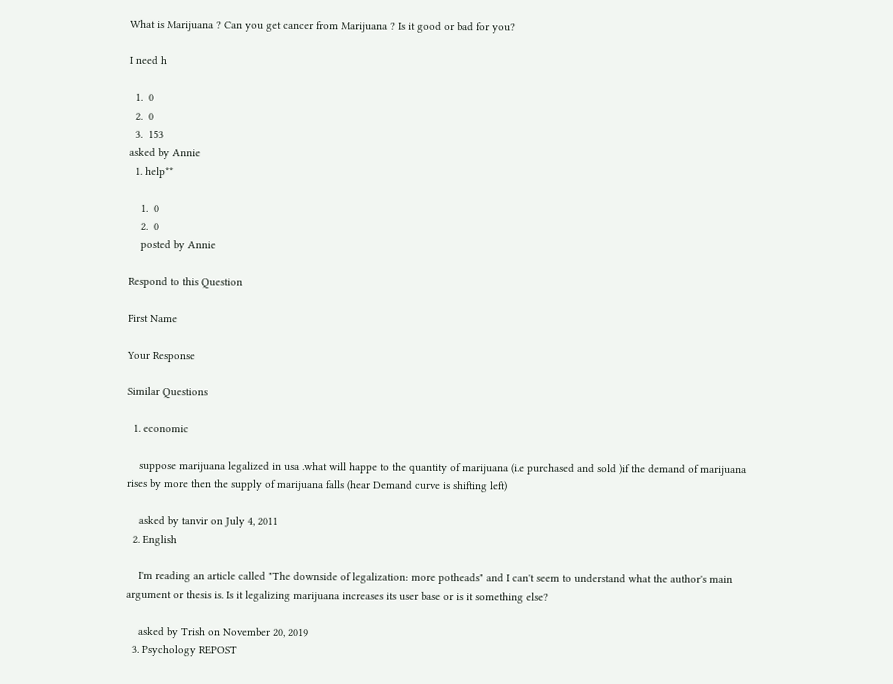What is Marijuana ? Can you get cancer from Marijuana ? Is it good or bad for you?

I need h

  1.  0
  2.  0
  3.  153
asked by Annie
  1. help**

    1.  0
    2.  0
    posted by Annie

Respond to this Question

First Name

Your Response

Similar Questions

  1. economic

    suppose marijuana legalized in usa .what will happe to the quantity of marijuana (i.e purchased and sold )if the demand of marijuana rises by more then the supply of marijuana falls (hear Demand curve is shifting left)

    asked by tanvir on July 4, 2011
  2. English

    I'm reading an article called "The downside of legalization: more potheads" and I can't seem to understand what the author's main argument or thesis is. Is it legalizing marijuana increases its user base or is it something else?

    asked by Trish on November 20, 2019
  3. Psychology REPOST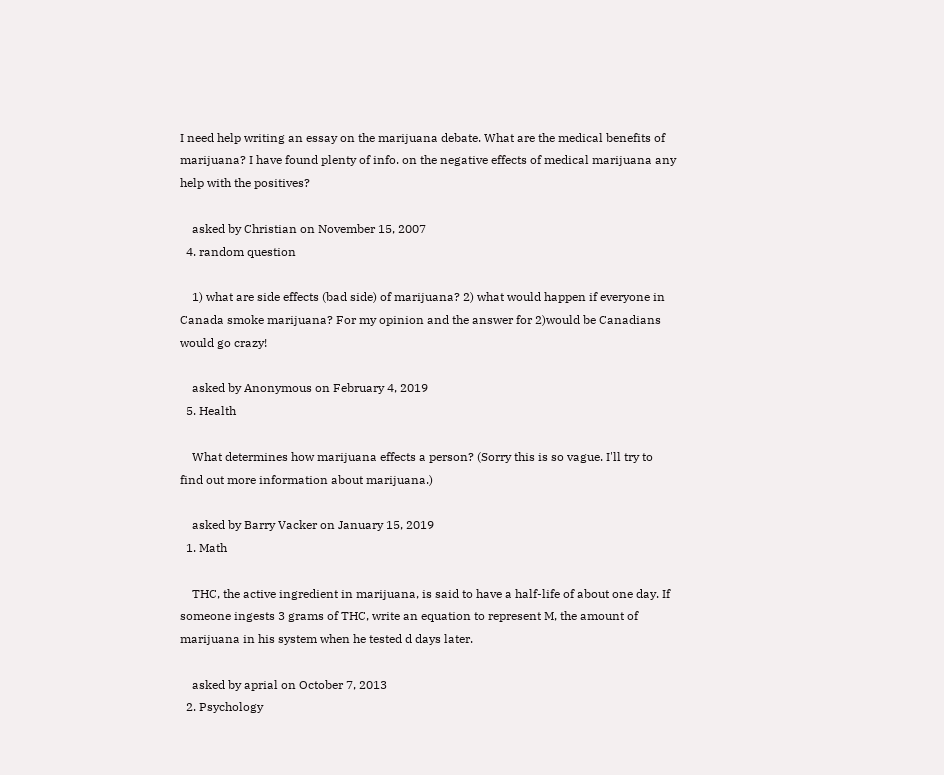I need help writing an essay on the marijuana debate. What are the medical benefits of marijuana? I have found plenty of info. on the negative effects of medical marijuana any help with the positives?

    asked by Christian on November 15, 2007
  4. random question

    1) what are side effects (bad side) of marijuana? 2) what would happen if everyone in Canada smoke marijuana? For my opinion and the answer for 2)would be Canadians would go crazy!

    asked by Anonymous on February 4, 2019
  5. Health

    What determines how marijuana effects a person? (Sorry this is so vague. I'll try to find out more information about marijuana.)

    asked by Barry Vacker on January 15, 2019
  1. Math

    THC, the active ingredient in marijuana, is said to have a half-life of about one day. If someone ingests 3 grams of THC, write an equation to represent M, the amount of marijuana in his system when he tested d days later.

    asked by aprial on October 7, 2013
  2. Psychology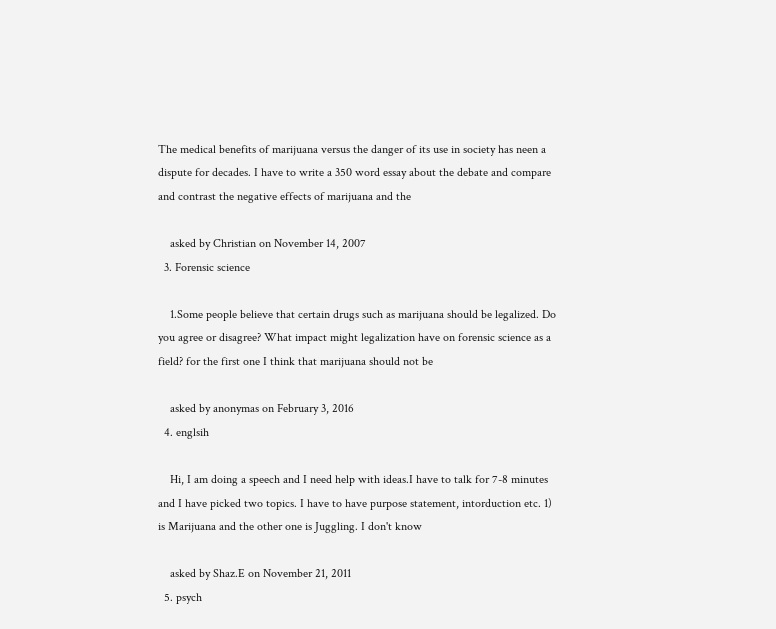The medical benefits of marijuana versus the danger of its use in society has neen a dispute for decades. I have to write a 350 word essay about the debate and compare and contrast the negative effects of marijuana and the

    asked by Christian on November 14, 2007
  3. Forensic science

    1.Some people believe that certain drugs such as marijuana should be legalized. Do you agree or disagree? What impact might legalization have on forensic science as a field? for the first one I think that marijuana should not be

    asked by anonymas on February 3, 2016
  4. englsih

    Hi, I am doing a speech and I need help with ideas.I have to talk for 7-8 minutes and I have picked two topics. I have to have purpose statement, intorduction etc. 1) is Marijuana and the other one is Juggling. I don't know

    asked by Shaz.E on November 21, 2011
  5. psych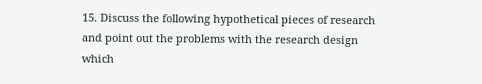15. Discuss the following hypothetical pieces of research and point out the problems with the research design which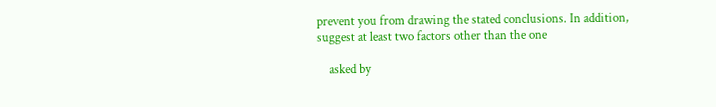prevent you from drawing the stated conclusions. In addition, suggest at least two factors other than the one

    asked by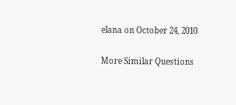elana on October 24, 2010

More Similar Questions